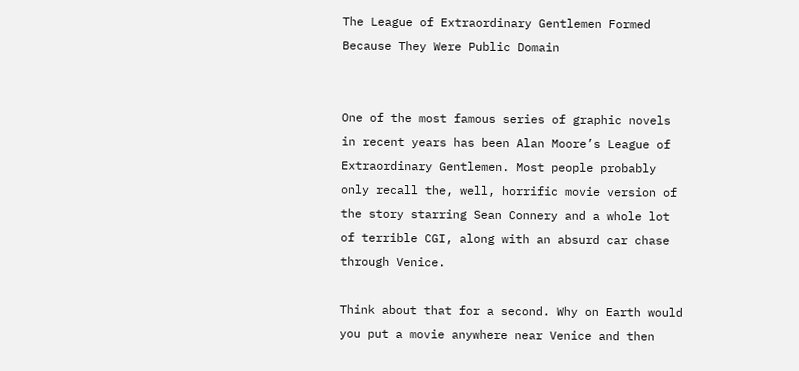The League of Extraordinary Gentlemen Formed Because They Were Public Domain


One of the most famous series of graphic novels in recent years has been Alan Moore’s League of Extraordinary Gentlemen. Most people probably only recall the, well, horrific movie version of the story starring Sean Connery and a whole lot of terrible CGI, along with an absurd car chase through Venice.

Think about that for a second. Why on Earth would you put a movie anywhere near Venice and then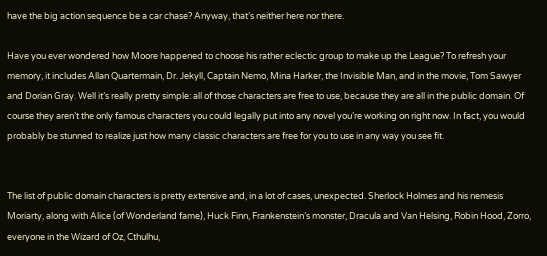have the big action sequence be a car chase? Anyway, that’s neither here nor there.

Have you ever wondered how Moore happened to choose his rather eclectic group to make up the League? To refresh your memory, it includes Allan Quartermain, Dr. Jekyll, Captain Nemo, Mina Harker, the Invisible Man, and in the movie, Tom Sawyer and Dorian Gray. Well it’s really pretty simple: all of those characters are free to use, because they are all in the public domain. Of course they aren’t the only famous characters you could legally put into any novel you’re working on right now. In fact, you would probably be stunned to realize just how many classic characters are free for you to use in any way you see fit.


The list of public domain characters is pretty extensive and, in a lot of cases, unexpected. Sherlock Holmes and his nemesis Moriarty, along with Alice (of Wonderland fame), Huck Finn, Frankenstein’s monster, Dracula and Van Helsing, Robin Hood, Zorro, everyone in the Wizard of Oz, Cthulhu,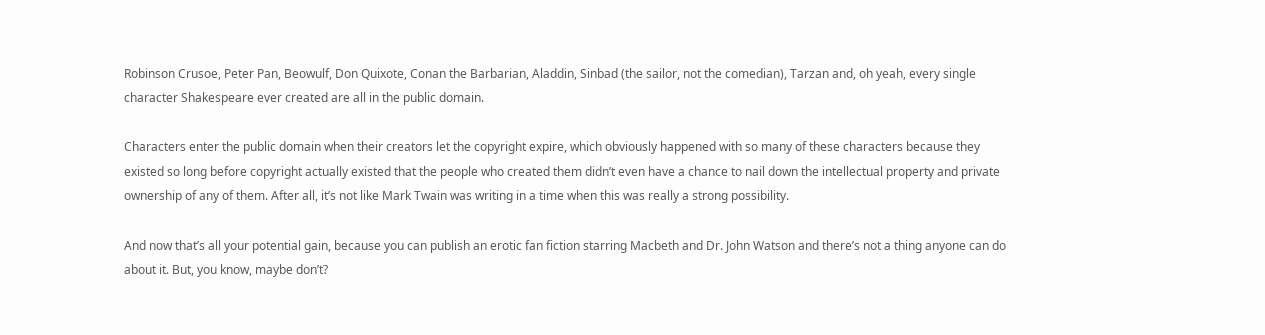Robinson Crusoe, Peter Pan, Beowulf, Don Quixote, Conan the Barbarian, Aladdin, Sinbad (the sailor, not the comedian), Tarzan and, oh yeah, every single character Shakespeare ever created are all in the public domain.

Characters enter the public domain when their creators let the copyright expire, which obviously happened with so many of these characters because they existed so long before copyright actually existed that the people who created them didn’t even have a chance to nail down the intellectual property and private ownership of any of them. After all, it’s not like Mark Twain was writing in a time when this was really a strong possibility.

And now that’s all your potential gain, because you can publish an erotic fan fiction starring Macbeth and Dr. John Watson and there’s not a thing anyone can do about it. But, you know, maybe don’t?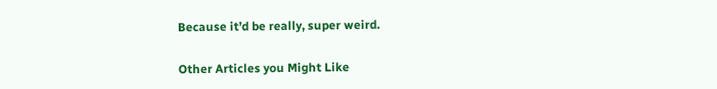Because it’d be really, super weird.

Other Articles you Might Like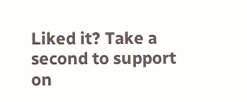Liked it? Take a second to support on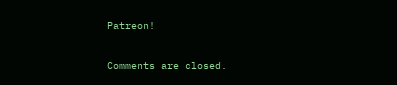Patreon!

Comments are closed.